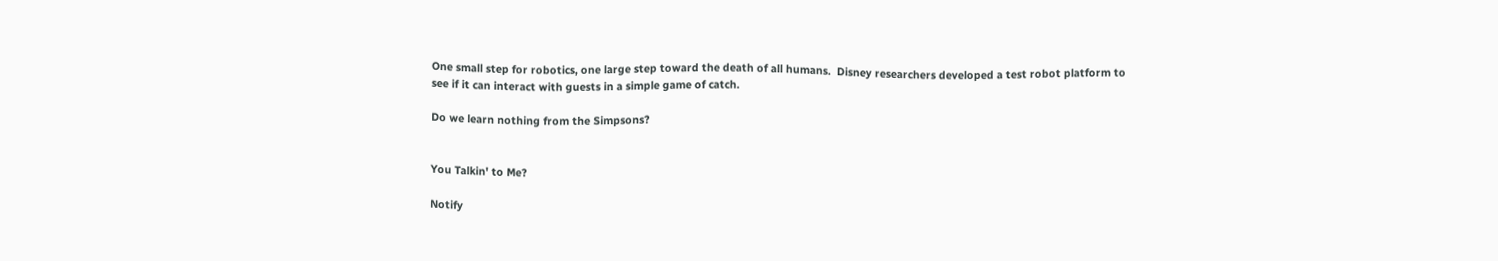One small step for robotics, one large step toward the death of all humans.  Disney researchers developed a test robot platform to see if it can interact with guests in a simple game of catch.

Do we learn nothing from the Simpsons?


You Talkin' to Me?

Notify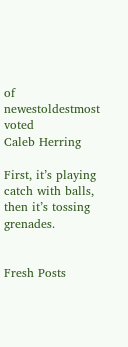of
newestoldestmost voted
Caleb Herring

First, it’s playing catch with balls, then it’s tossing grenades.


Fresh Posts